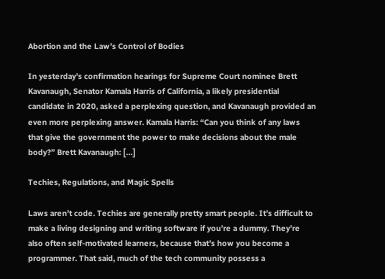Abortion and the Law’s Control of Bodies

In yesterday’s confirmation hearings for Supreme Court nominee Brett Kavanaugh, Senator Kamala Harris of California, a likely presidential candidate in 2020, asked a perplexing question, and Kavanaugh provided an even more perplexing answer. Kamala Harris: “Can you think of any laws that give the government the power to make decisions about the male body?” Brett Kavanaugh: […]

Techies, Regulations, and Magic Spells

Laws aren’t code. Techies are generally pretty smart people. It’s difficult to make a living designing and writing software if you’re a dummy. They’re also often self-motivated learners, because that’s how you become a programmer. That said, much of the tech community possess a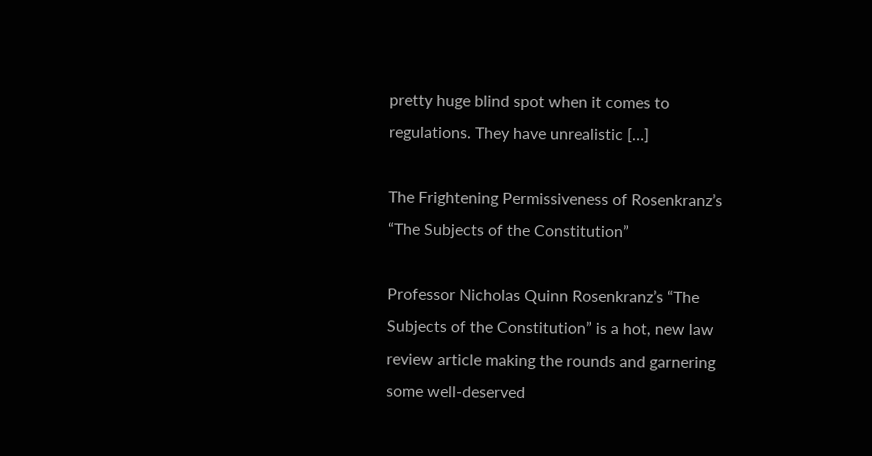pretty huge blind spot when it comes to regulations. They have unrealistic […]

The Frightening Permissiveness of Rosenkranz’s “The Subjects of the Constitution”

Professor Nicholas Quinn Rosenkranz’s “The Subjects of the Constitution” is a hot, new law review article making the rounds and garnering some well-deserved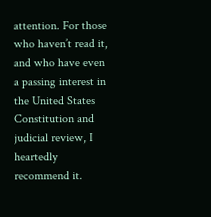attention. For those who haven’t read it, and who have even a passing interest in the United States Constitution and judicial review, I heartedly recommend it.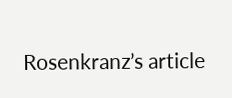Rosenkranz’s article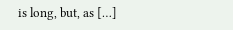is long, but, as […]